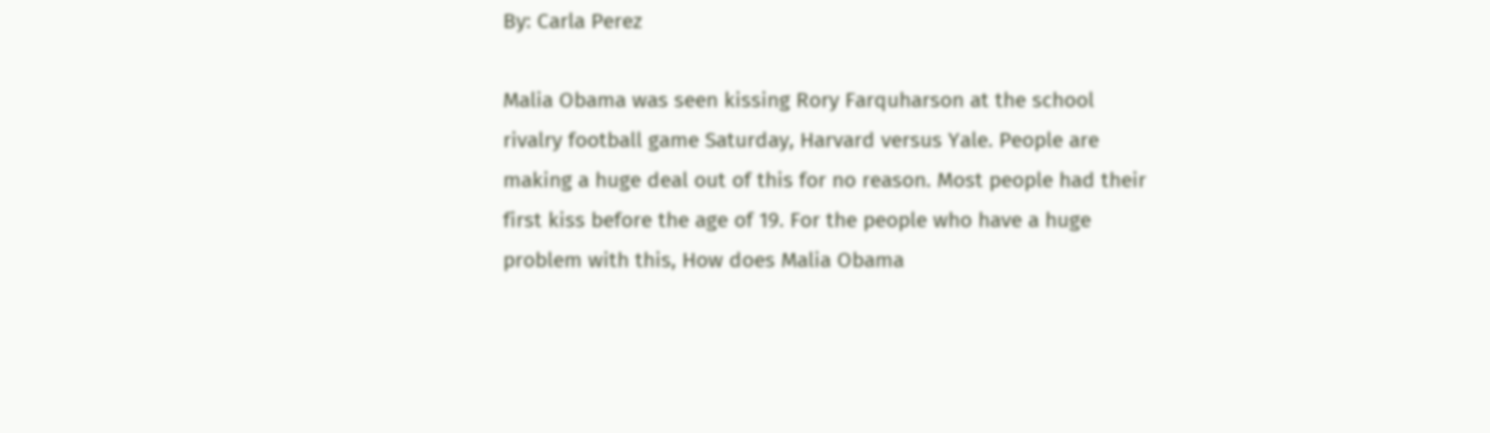By: Carla Perez

Malia Obama was seen kissing Rory Farquharson at the school rivalry football game Saturday, Harvard versus Yale. People are making a huge deal out of this for no reason. Most people had their first kiss before the age of 19. For the people who have a huge problem with this, How does Malia Obama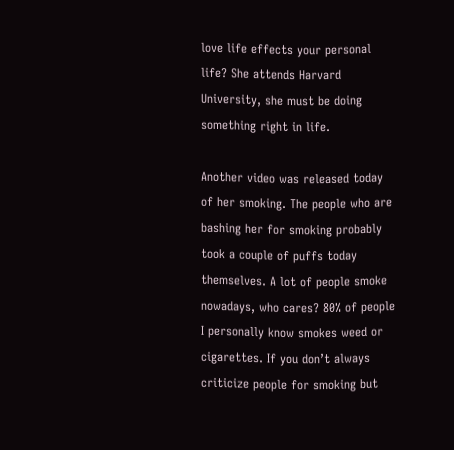love life effects your personal life? She attends Harvard University, she must be doing something right in life.

Another video was released today of her smoking. The people who are bashing her for smoking probably took a couple of puffs today themselves. A lot of people smoke nowadays, who cares? 80% of people I personally know smokes weed or cigarettes. If you don’t always criticize people for smoking but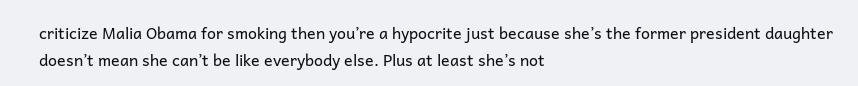criticize Malia Obama for smoking then you’re a hypocrite just because she’s the former president daughter doesn’t mean she can’t be like everybody else. Plus at least she’s not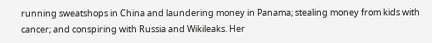running sweatshops in China and laundering money in Panama; stealing money from kids with cancer; and conspiring with Russia and Wikileaks. Her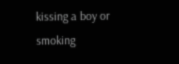kissing a boy or smoking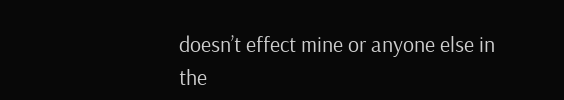doesn’t effect mine or anyone else in the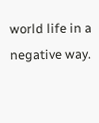world life in a negative way.